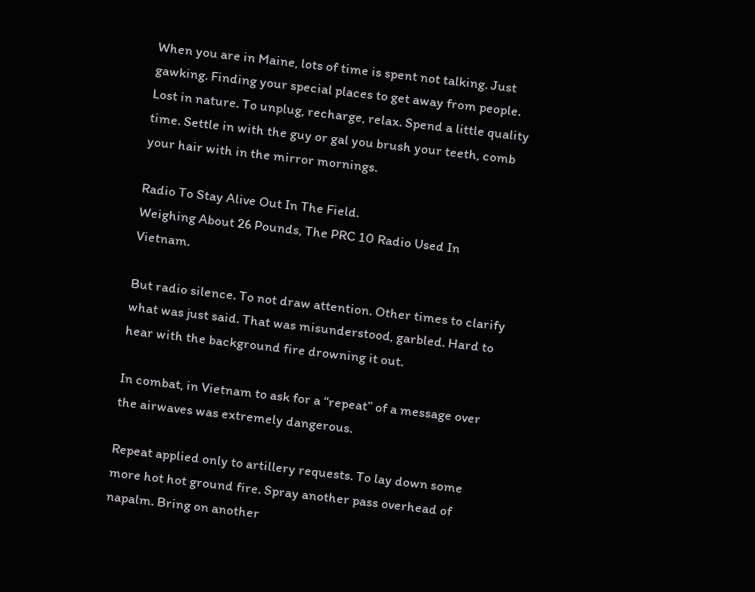When you are in Maine, lots of time is spent not talking. Just gawking. Finding your special places to get away from people. Lost in nature. To unplug, recharge, relax. Spend a little quality time. Settle in with the guy or gal you brush your teeth, comb your hair with in the mirror mornings.

Radio To Stay Alive Out In The Field.
Weighing About 26 Pounds, The PRC 10 Radio Used In Vietnam.

But radio silence. To not draw attention. Other times to clarify what was just said. That was misunderstood, garbled. Hard to hear with the background fire drowning it out.

In combat, in Vietnam to ask for a “repeat” of a message over the airwaves was extremely dangerous.

Repeat applied only to artillery requests. To lay down some more hot hot ground fire. Spray another pass overhead of napalm. Bring on another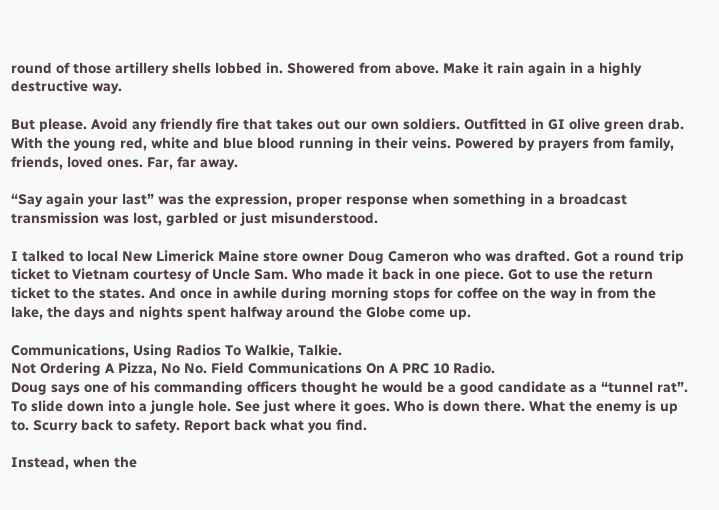round of those artillery shells lobbed in. Showered from above. Make it rain again in a highly destructive way.

But please. Avoid any friendly fire that takes out our own soldiers. Outfitted in GI olive green drab. With the young red, white and blue blood running in their veins. Powered by prayers from family, friends, loved ones. Far, far away.

“Say again your last” was the expression, proper response when something in a broadcast transmission was lost, garbled or just misunderstood.

I talked to local New Limerick Maine store owner Doug Cameron who was drafted. Got a round trip ticket to Vietnam courtesy of Uncle Sam. Who made it back in one piece. Got to use the return ticket to the states. And once in awhile during morning stops for coffee on the way in from the lake, the days and nights spent halfway around the Globe come up.

Communications, Using Radios To Walkie, Talkie.
Not Ordering A Pizza, No No. Field Communications On A PRC 10 Radio.
Doug says one of his commanding officers thought he would be a good candidate as a “tunnel rat”. To slide down into a jungle hole. See just where it goes. Who is down there. What the enemy is up to. Scurry back to safety. Report back what you find.

Instead, when the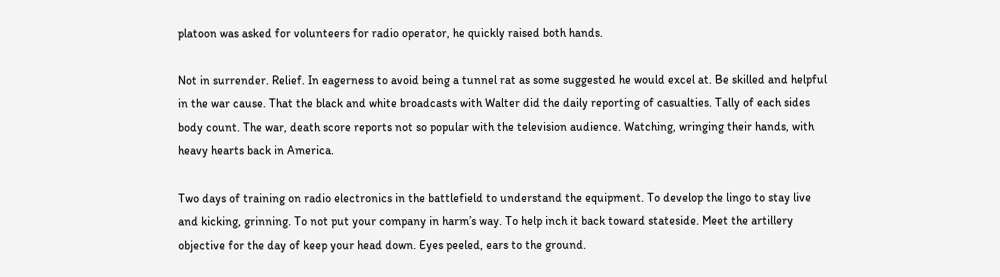platoon was asked for volunteers for radio operator, he quickly raised both hands.

Not in surrender. Relief. In eagerness to avoid being a tunnel rat as some suggested he would excel at. Be skilled and helpful in the war cause. That the black and white broadcasts with Walter did the daily reporting of casualties. Tally of each sides body count. The war, death score reports not so popular with the television audience. Watching, wringing their hands, with heavy hearts back in America.

Two days of training on radio electronics in the battlefield to understand the equipment. To develop the lingo to stay live and kicking, grinning. To not put your company in harm’s way. To help inch it back toward stateside. Meet the artillery objective for the day of keep your head down. Eyes peeled, ears to the ground.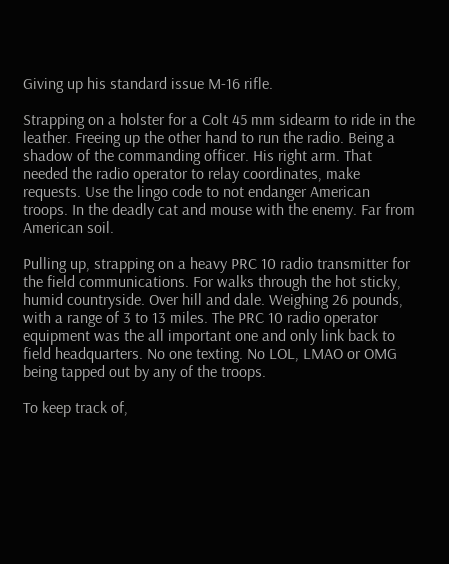Giving up his standard issue M-16 rifle.

Strapping on a holster for a Colt 45 mm sidearm to ride in the leather. Freeing up the other hand to run the radio. Being a shadow of the commanding officer. His right arm. That needed the radio operator to relay coordinates, make requests. Use the lingo code to not endanger American troops. In the deadly cat and mouse with the enemy. Far from American soil.

Pulling up, strapping on a heavy PRC 10 radio transmitter for the field communications. For walks through the hot sticky, humid countryside. Over hill and dale. Weighing 26 pounds, with a range of 3 to 13 miles. The PRC 10 radio operator equipment was the all important one and only link back to field headquarters. No one texting. No LOL, LMAO or OMG being tapped out by any of the troops.

To keep track of,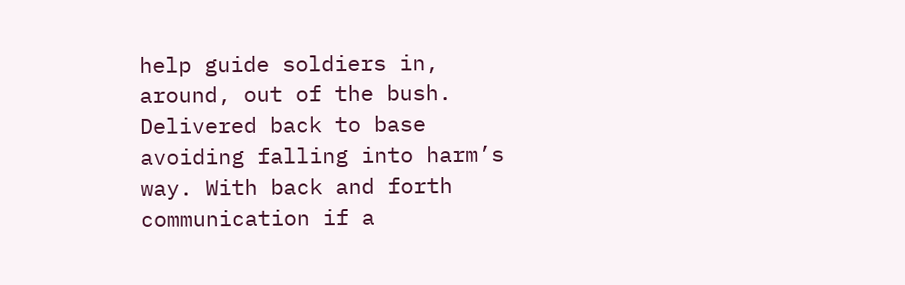help guide soldiers in, around, out of the bush. Delivered back to base avoiding falling into harm’s way. With back and forth communication if a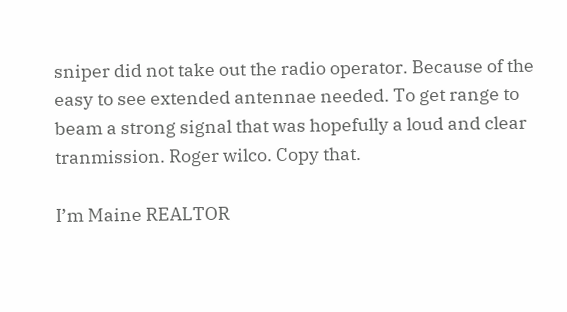sniper did not take out the radio operator. Because of the easy to see extended antennae needed. To get range to beam a strong signal that was hopefully a loud and clear tranmission. Roger wilco. Copy that.

I’m Maine REALTOR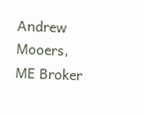Andrew Mooers, ME Broker